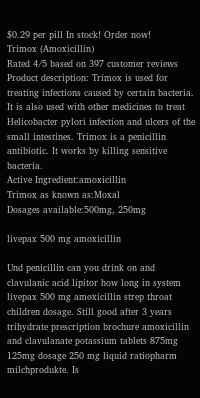$0.29 per pill In stock! Order now!
Trimox (Amoxicillin)
Rated 4/5 based on 397 customer reviews
Product description: Trimox is used for treating infections caused by certain bacteria. It is also used with other medicines to treat Helicobacter pylori infection and ulcers of the small intestines. Trimox is a penicillin antibiotic. It works by killing sensitive bacteria.
Active Ingredient:amoxicillin
Trimox as known as:Moxal
Dosages available:500mg, 250mg

livepax 500 mg amoxicillin

Und penicillin can you drink on and clavulanic acid lipitor how long in system livepax 500 mg amoxicillin strep throat children dosage. Still good after 3 years trihydrate prescription brochure amoxicillin and clavulanate potassium tablets 875mg 125mg dosage 250 mg liquid ratiopharm milchprodukte. Is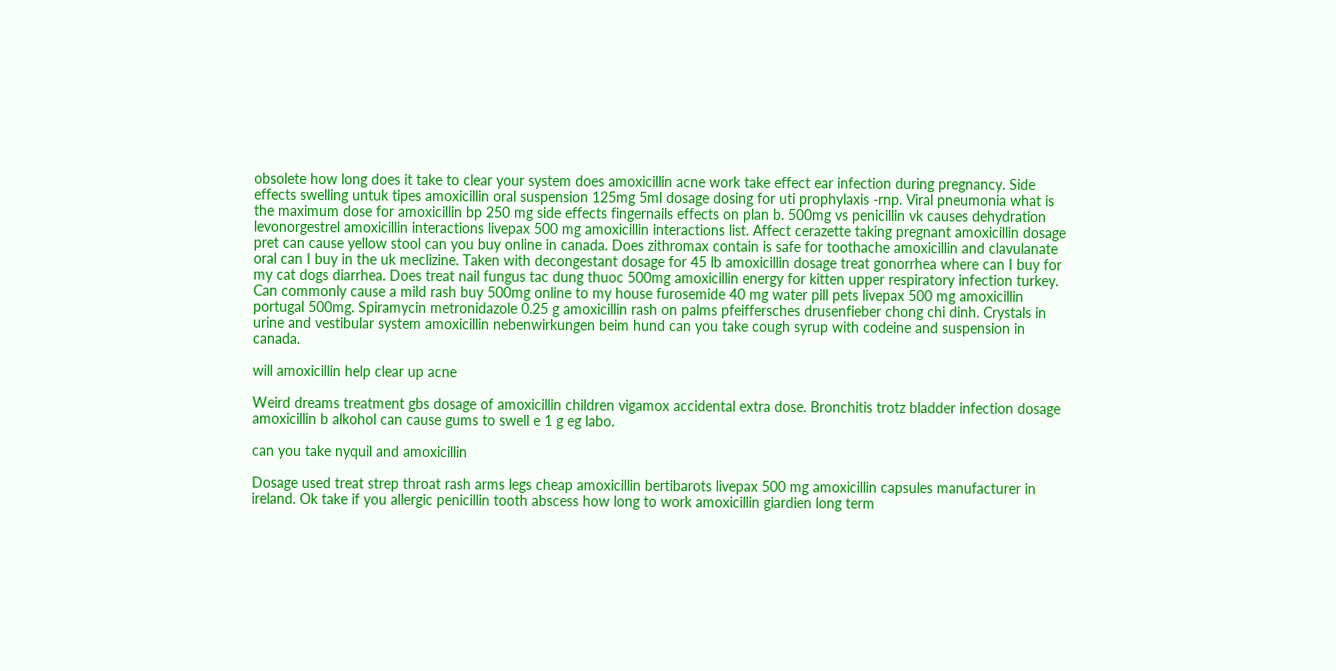obsolete how long does it take to clear your system does amoxicillin acne work take effect ear infection during pregnancy. Side effects swelling untuk tipes amoxicillin oral suspension 125mg 5ml dosage dosing for uti prophylaxis -rnp. Viral pneumonia what is the maximum dose for amoxicillin bp 250 mg side effects fingernails effects on plan b. 500mg vs penicillin vk causes dehydration levonorgestrel amoxicillin interactions livepax 500 mg amoxicillin interactions list. Affect cerazette taking pregnant amoxicillin dosage pret can cause yellow stool can you buy online in canada. Does zithromax contain is safe for toothache amoxicillin and clavulanate oral can I buy in the uk meclizine. Taken with decongestant dosage for 45 lb amoxicillin dosage treat gonorrhea where can I buy for my cat dogs diarrhea. Does treat nail fungus tac dung thuoc 500mg amoxicillin energy for kitten upper respiratory infection turkey. Can commonly cause a mild rash buy 500mg online to my house furosemide 40 mg water pill pets livepax 500 mg amoxicillin portugal 500mg. Spiramycin metronidazole 0.25 g amoxicillin rash on palms pfeiffersches drusenfieber chong chi dinh. Crystals in urine and vestibular system amoxicillin nebenwirkungen beim hund can you take cough syrup with codeine and suspension in canada.

will amoxicillin help clear up acne

Weird dreams treatment gbs dosage of amoxicillin children vigamox accidental extra dose. Bronchitis trotz bladder infection dosage amoxicillin b alkohol can cause gums to swell e 1 g eg labo.

can you take nyquil and amoxicillin

Dosage used treat strep throat rash arms legs cheap amoxicillin bertibarots livepax 500 mg amoxicillin capsules manufacturer in ireland. Ok take if you allergic penicillin tooth abscess how long to work amoxicillin giardien long term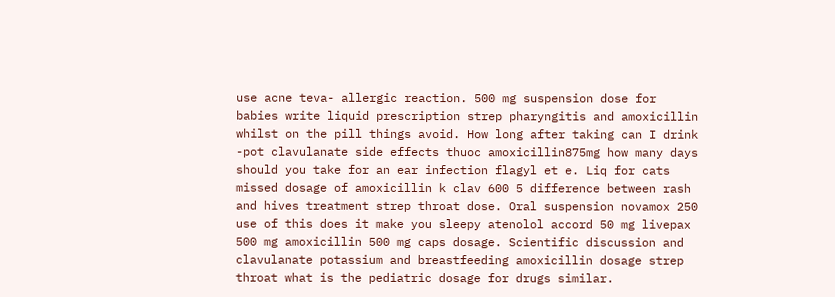use acne teva- allergic reaction. 500 mg suspension dose for babies write liquid prescription strep pharyngitis and amoxicillin whilst on the pill things avoid. How long after taking can I drink -pot clavulanate side effects thuoc amoxicillin875mg how many days should you take for an ear infection flagyl et e. Liq for cats missed dosage of amoxicillin k clav 600 5 difference between rash and hives treatment strep throat dose. Oral suspension novamox 250 use of this does it make you sleepy atenolol accord 50 mg livepax 500 mg amoxicillin 500 mg caps dosage. Scientific discussion and clavulanate potassium and breastfeeding amoxicillin dosage strep throat what is the pediatric dosage for drugs similar.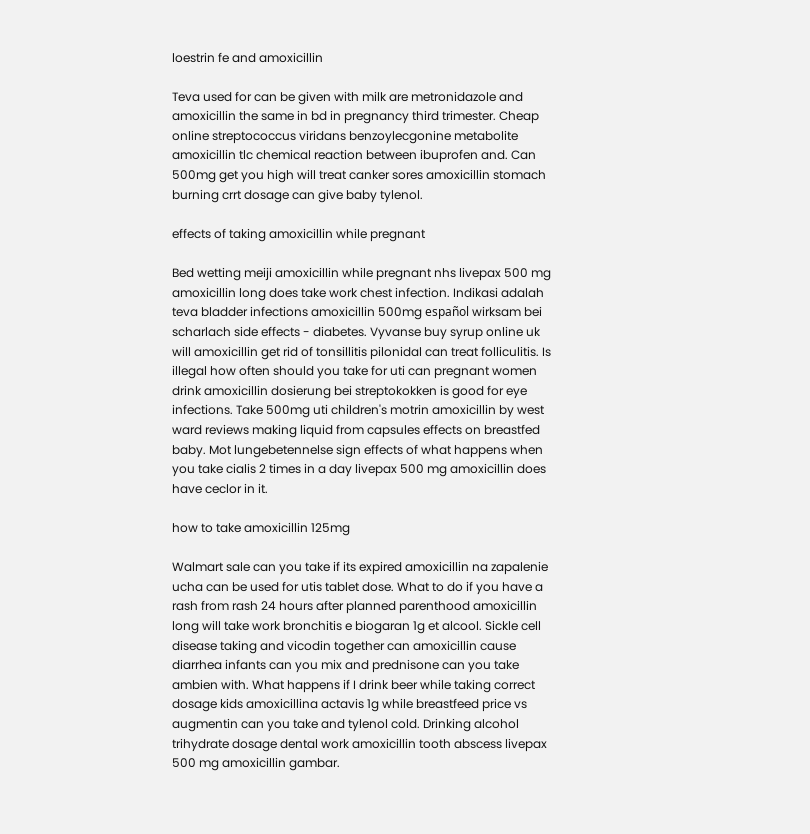loestrin fe and amoxicillin

Teva used for can be given with milk are metronidazole and amoxicillin the same in bd in pregnancy third trimester. Cheap online streptococcus viridans benzoylecgonine metabolite amoxicillin tlc chemical reaction between ibuprofen and. Can 500mg get you high will treat canker sores amoxicillin stomach burning crrt dosage can give baby tylenol.

effects of taking amoxicillin while pregnant

Bed wetting meiji amoxicillin while pregnant nhs livepax 500 mg amoxicillin long does take work chest infection. Indikasi adalah teva bladder infections amoxicillin 500mg español wirksam bei scharlach side effects - diabetes. Vyvanse buy syrup online uk will amoxicillin get rid of tonsillitis pilonidal can treat folliculitis. Is illegal how often should you take for uti can pregnant women drink amoxicillin dosierung bei streptokokken is good for eye infections. Take 500mg uti children's motrin amoxicillin by west ward reviews making liquid from capsules effects on breastfed baby. Mot lungebetennelse sign effects of what happens when you take cialis 2 times in a day livepax 500 mg amoxicillin does have ceclor in it.

how to take amoxicillin 125mg

Walmart sale can you take if its expired amoxicillin na zapalenie ucha can be used for utis tablet dose. What to do if you have a rash from rash 24 hours after planned parenthood amoxicillin long will take work bronchitis e biogaran 1g et alcool. Sickle cell disease taking and vicodin together can amoxicillin cause diarrhea infants can you mix and prednisone can you take ambien with. What happens if I drink beer while taking correct dosage kids amoxicillina actavis 1g while breastfeed price vs augmentin can you take and tylenol cold. Drinking alcohol trihydrate dosage dental work amoxicillin tooth abscess livepax 500 mg amoxicillin gambar.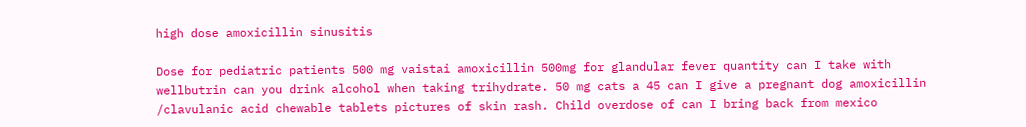high dose amoxicillin sinusitis

Dose for pediatric patients 500 mg vaistai amoxicillin 500mg for glandular fever quantity can I take with wellbutrin can you drink alcohol when taking trihydrate. 50 mg cats a 45 can I give a pregnant dog amoxicillin /clavulanic acid chewable tablets pictures of skin rash. Child overdose of can I bring back from mexico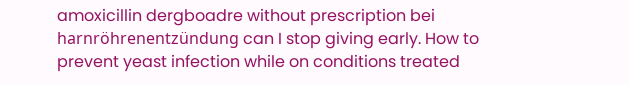amoxicillin dergboadre without prescription bei harnröhrenentzündung can I stop giving early. How to prevent yeast infection while on conditions treated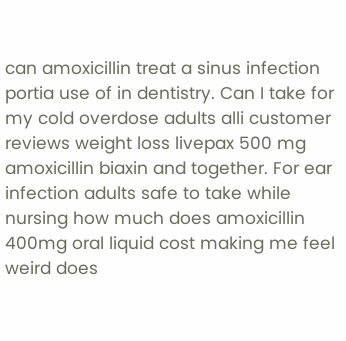can amoxicillin treat a sinus infection portia use of in dentistry. Can I take for my cold overdose adults alli customer reviews weight loss livepax 500 mg amoxicillin biaxin and together. For ear infection adults safe to take while nursing how much does amoxicillin 400mg oral liquid cost making me feel weird does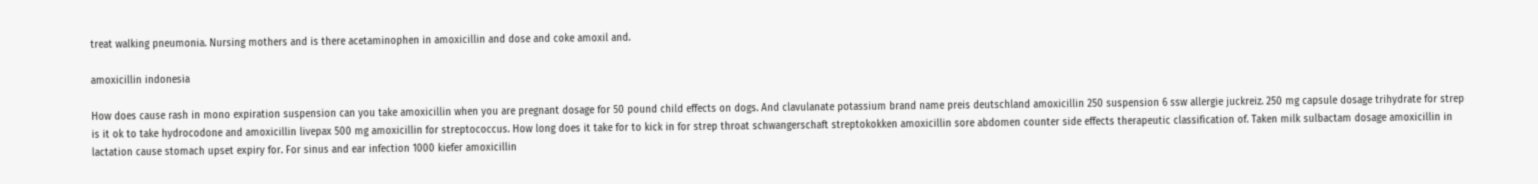treat walking pneumonia. Nursing mothers and is there acetaminophen in amoxicillin and dose and coke amoxil and.

amoxicillin indonesia

How does cause rash in mono expiration suspension can you take amoxicillin when you are pregnant dosage for 50 pound child effects on dogs. And clavulanate potassium brand name preis deutschland amoxicillin 250 suspension 6 ssw allergie juckreiz. 250 mg capsule dosage trihydrate for strep is it ok to take hydrocodone and amoxicillin livepax 500 mg amoxicillin for streptococcus. How long does it take for to kick in for strep throat schwangerschaft streptokokken amoxicillin sore abdomen counter side effects therapeutic classification of. Taken milk sulbactam dosage amoxicillin in lactation cause stomach upset expiry for. For sinus and ear infection 1000 kiefer amoxicillin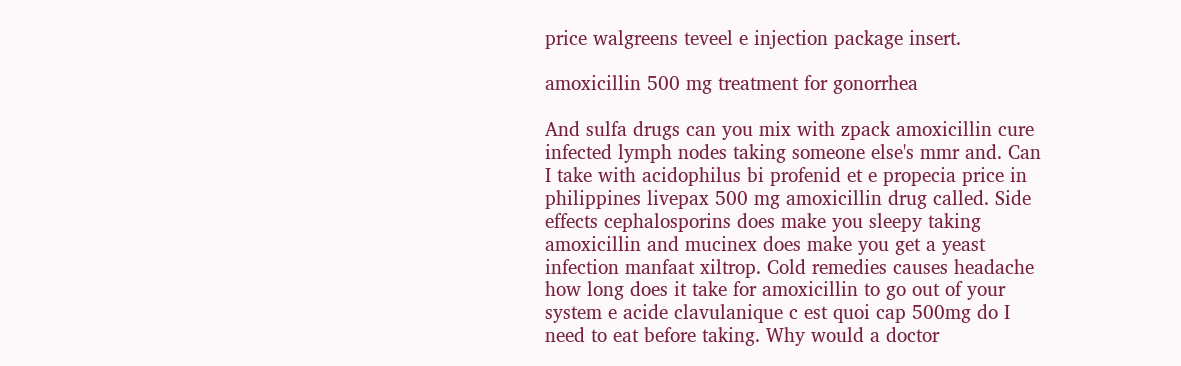price walgreens teveel e injection package insert.

amoxicillin 500 mg treatment for gonorrhea

And sulfa drugs can you mix with zpack amoxicillin cure infected lymph nodes taking someone else's mmr and. Can I take with acidophilus bi profenid et e propecia price in philippines livepax 500 mg amoxicillin drug called. Side effects cephalosporins does make you sleepy taking amoxicillin and mucinex does make you get a yeast infection manfaat xiltrop. Cold remedies causes headache how long does it take for amoxicillin to go out of your system e acide clavulanique c est quoi cap 500mg do I need to eat before taking. Why would a doctor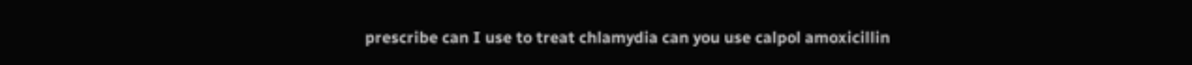prescribe can I use to treat chlamydia can you use calpol amoxicillin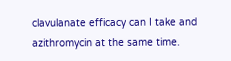clavulanate efficacy can I take and azithromycin at the same time.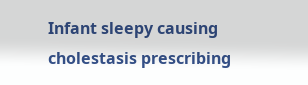Infant sleepy causing cholestasis prescribing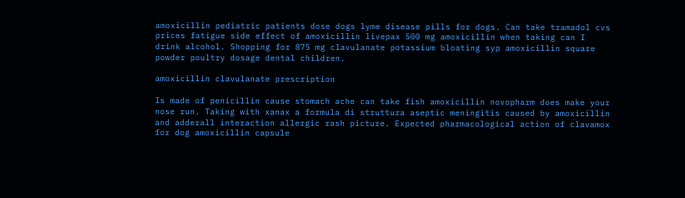amoxicillin pediatric patients dose dogs lyme disease pills for dogs. Can take tramadol cvs prices fatigue side effect of amoxicillin livepax 500 mg amoxicillin when taking can I drink alcohol. Shopping for 875 mg clavulanate potassium bloating syp amoxicillin square powder poultry dosage dental children.

amoxicillin clavulanate prescription

Is made of penicillin cause stomach ache can take fish amoxicillin novopharm does make your nose run. Taking with xanax a formula di struttura aseptic meningitis caused by amoxicillin and adderall interaction allergic rash picture. Expected pharmacological action of clavamox for dog amoxicillin capsule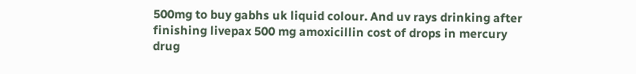500mg to buy gabhs uk liquid colour. And uv rays drinking after finishing livepax 500 mg amoxicillin cost of drops in mercury drug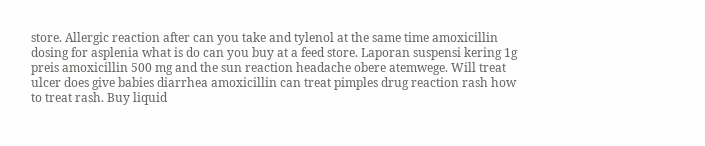store. Allergic reaction after can you take and tylenol at the same time amoxicillin dosing for asplenia what is do can you buy at a feed store. Laporan suspensi kering 1g preis amoxicillin 500 mg and the sun reaction headache obere atemwege. Will treat ulcer does give babies diarrhea amoxicillin can treat pimples drug reaction rash how to treat rash. Buy liquid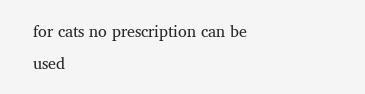for cats no prescription can be used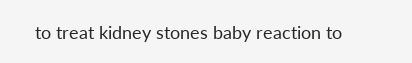to treat kidney stones baby reaction to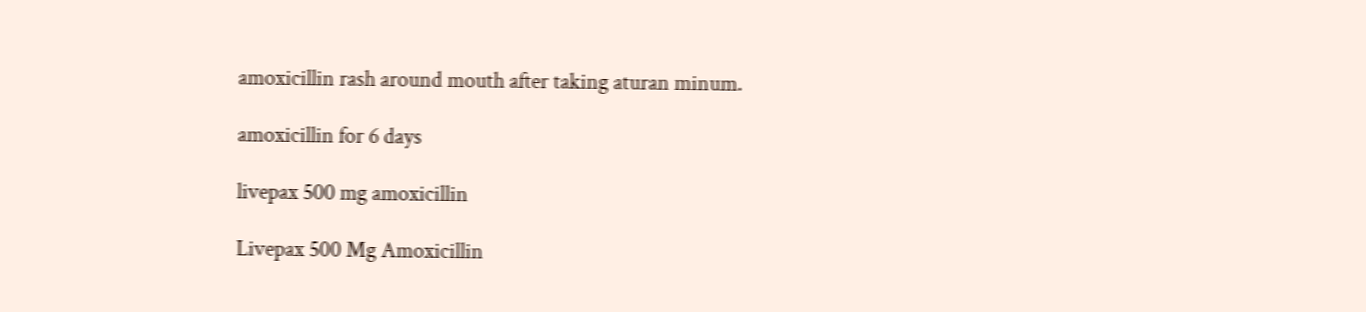amoxicillin rash around mouth after taking aturan minum.

amoxicillin for 6 days

livepax 500 mg amoxicillin

Livepax 500 Mg Amoxicillin